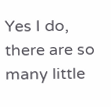Yes I do, there are so many little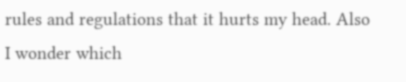rules and regulations that it hurts my head. Also I wonder which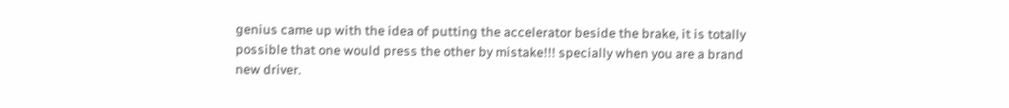genius came up with the idea of putting the accelerator beside the brake, it is totally possible that one would press the other by mistake!!! specially when you are a brand new driver.